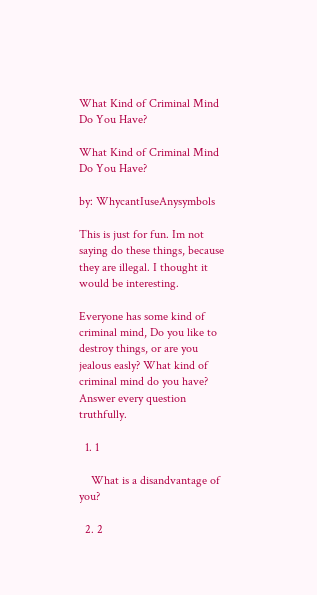What Kind of Criminal Mind Do You Have?

What Kind of Criminal Mind Do You Have?

by: WhycantIuseAnysymbols

This is just for fun. Im not saying do these things, because they are illegal. I thought it would be interesting.

Everyone has some kind of criminal mind, Do you like to destroy things, or are you jealous easly? What kind of criminal mind do you have? Answer every question truthfully.

  1. 1

    What is a disandvantage of you?

  2. 2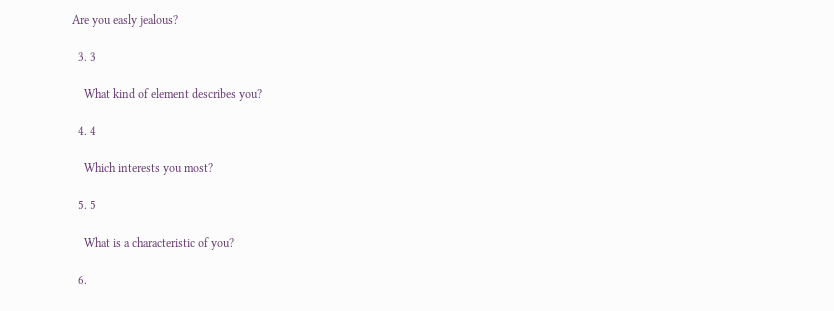Are you easly jealous?

  3. 3

    What kind of element describes you?

  4. 4

    Which interests you most?

  5. 5

    What is a characteristic of you?

  6.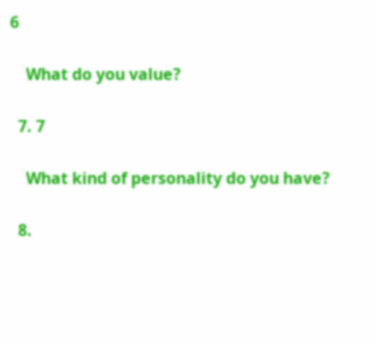6

    What do you value?

  7. 7

    What kind of personality do you have?

  8.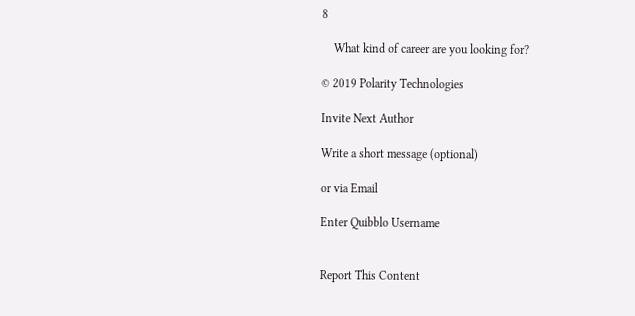8

    What kind of career are you looking for?

© 2019 Polarity Technologies

Invite Next Author

Write a short message (optional)

or via Email

Enter Quibblo Username


Report This Content